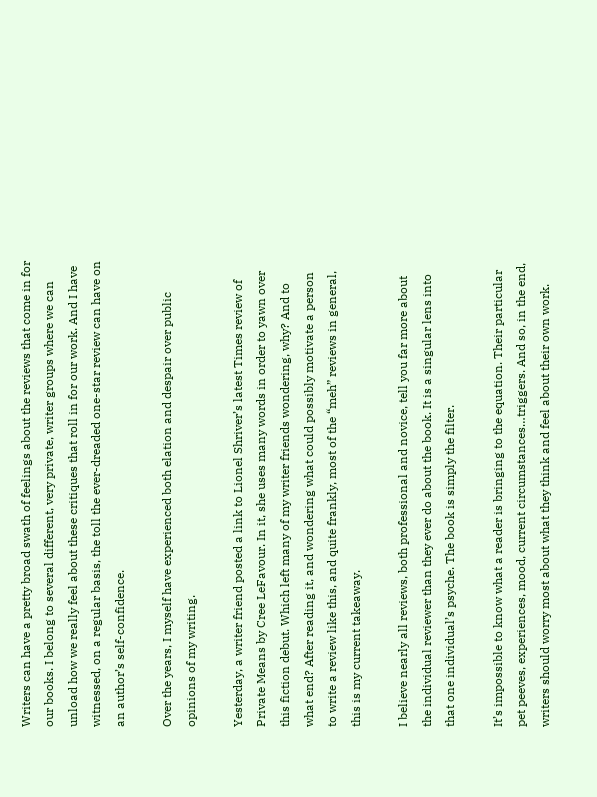Writers can have a pretty broad swath of feelings about the reviews that come in for our books. I belong to several different, very private, writer groups where we can unload how we really feel about these critiques that roll in for our work. And I have witnessed, on a regular basis, the toll the ever-dreaded one-star review can have on an author’s self-confidence.

Over the years, I myself have experienced both elation and despair over public opinions of my writing.

Yesterday, a writer friend posted a link to Lionel Shriver’s latest Times review of Private Means by Cree LeFavour. In it, she uses many words in order to yawn over this fiction debut. Which left many of my writer friends wondering, why? And to what end? After reading it, and wondering what could possibly motivate a person to write a review like this, and quite frankly, most of the “meh” reviews in general, this is my current takeaway.

I believe nearly all reviews, both professional and novice, tell you far more about the individual reviewer than they ever do about the book. It is a singular lens into that one individual’s psyche. The book is simply the filter.

It’s impossible to know what a reader is bringing to the equation. Their particular pet peeves, experiences, mood, current circumstances…triggers. And so, in the end, writers should worry most about what they think and feel about their own work.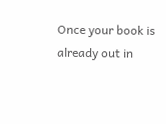Once your book is already out in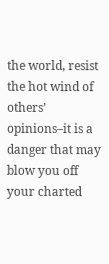the world, resist the hot wind of others’ opinions–it is a danger that may blow you off your charted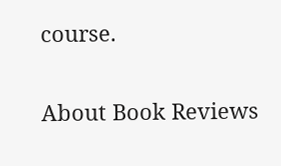course.

About Book Reviews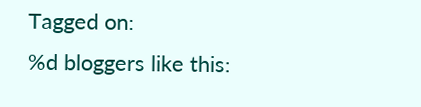Tagged on:
%d bloggers like this: